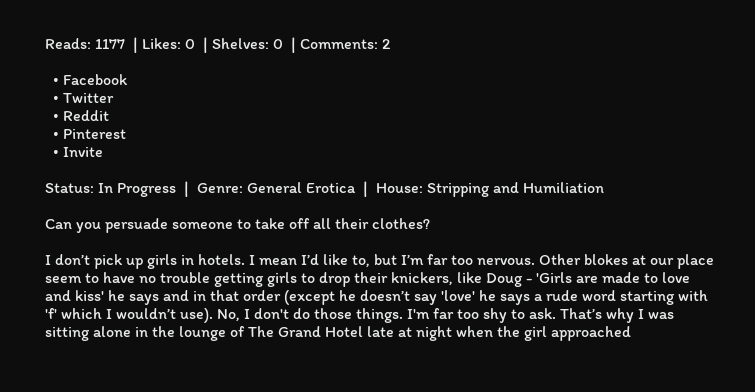Reads: 1177  | Likes: 0  | Shelves: 0  | Comments: 2

  • Facebook
  • Twitter
  • Reddit
  • Pinterest
  • Invite

Status: In Progress  |  Genre: General Erotica  |  House: Stripping and Humiliation

Can you persuade someone to take off all their clothes?

I don’t pick up girls in hotels. I mean I’d like to, but I’m far too nervous. Other blokes at our place seem to have no trouble getting girls to drop their knickers, like Doug - 'Girls are made to love and kiss' he says and in that order (except he doesn’t say 'love' he says a rude word starting with 'f' which I wouldn’t use). No, I don't do those things. I'm far too shy to ask. That’s why I was sitting alone in the lounge of The Grand Hotel late at night when the girl approached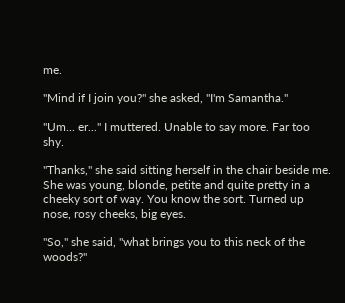me.

"Mind if I join you?" she asked, "I'm Samantha."

"Um... er..." I muttered. Unable to say more. Far too shy.

"Thanks," she said sitting herself in the chair beside me. She was young, blonde, petite and quite pretty in a cheeky sort of way. You know the sort. Turned up nose, rosy cheeks, big eyes.

"So," she said, "what brings you to this neck of the woods?"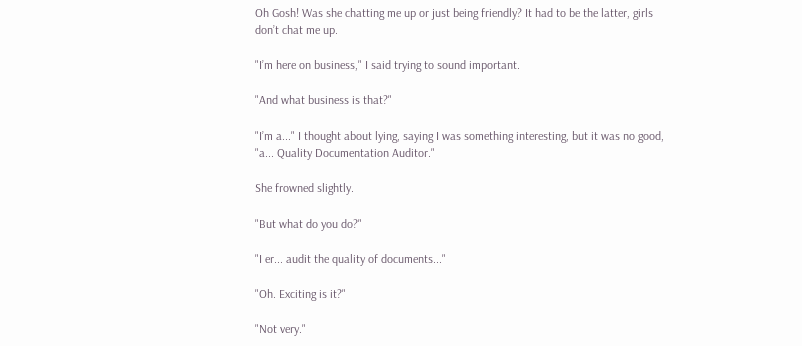Oh Gosh! Was she chatting me up or just being friendly? It had to be the latter, girls don’t chat me up.

"I’m here on business," I said trying to sound important.

"And what business is that?"

"I’m a..." I thought about lying, saying I was something interesting, but it was no good, "a... Quality Documentation Auditor."

She frowned slightly.

"But what do you do?"

"I er... audit the quality of documents..."

"Oh. Exciting is it?"

"Not very."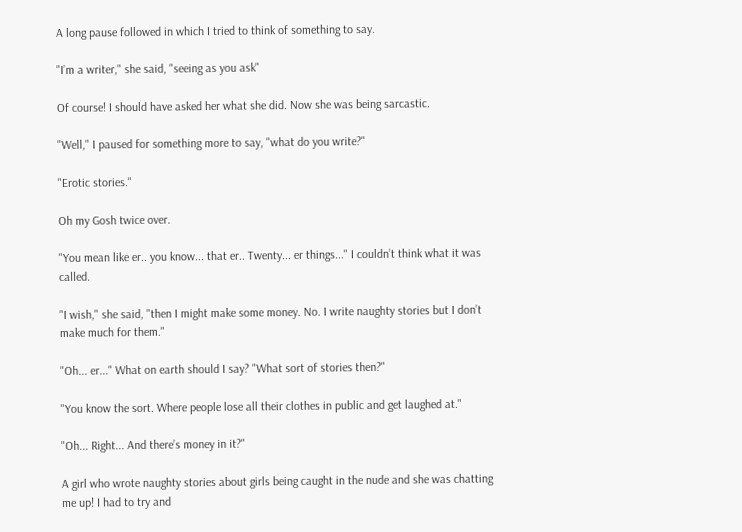A long pause followed in which I tried to think of something to say.

"I’m a writer," she said, "seeing as you ask"

Of course! I should have asked her what she did. Now she was being sarcastic.

"Well," I paused for something more to say, "what do you write?"

"Erotic stories."

Oh my Gosh twice over.

"You mean like er.. you know... that er.. Twenty... er things..." I couldn’t think what it was called.

"I wish," she said, "then I might make some money. No. I write naughty stories but I don’t make much for them."

"Oh... er..." What on earth should I say? "What sort of stories then?"

"You know the sort. Where people lose all their clothes in public and get laughed at."

"Oh... Right... And there’s money in it?"

A girl who wrote naughty stories about girls being caught in the nude and she was chatting me up! I had to try and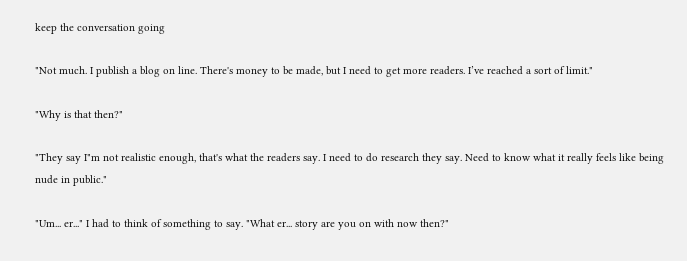keep the conversation going

"Not much. I publish a blog on line. There's money to be made, but I need to get more readers. I’ve reached a sort of limit."

"Why is that then?"

"They say I"m not realistic enough, that's what the readers say. I need to do research they say. Need to know what it really feels like being nude in public."

"Um... er..." I had to think of something to say. "What er... story are you on with now then?"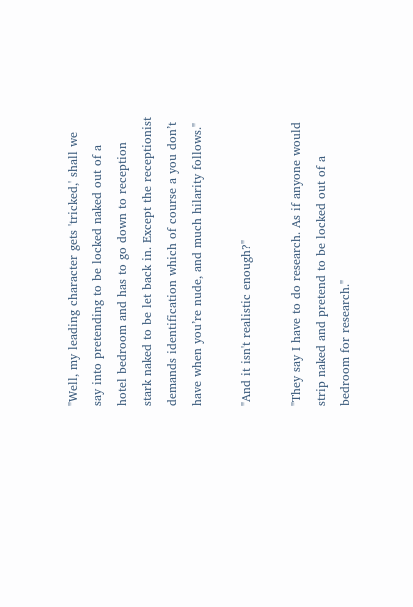"Well, my leading character gets 'tricked,' shall we say into pretending to be locked naked out of a hotel bedroom and has to go down to reception stark naked to be let back in. Except the receptionist demands identification which of course a you don’t have when you’re nude, and much hilarity follows."

"And it isn't realistic enough?"

"They say I have to do research. As if anyone would strip naked and pretend to be locked out of a bedroom for research."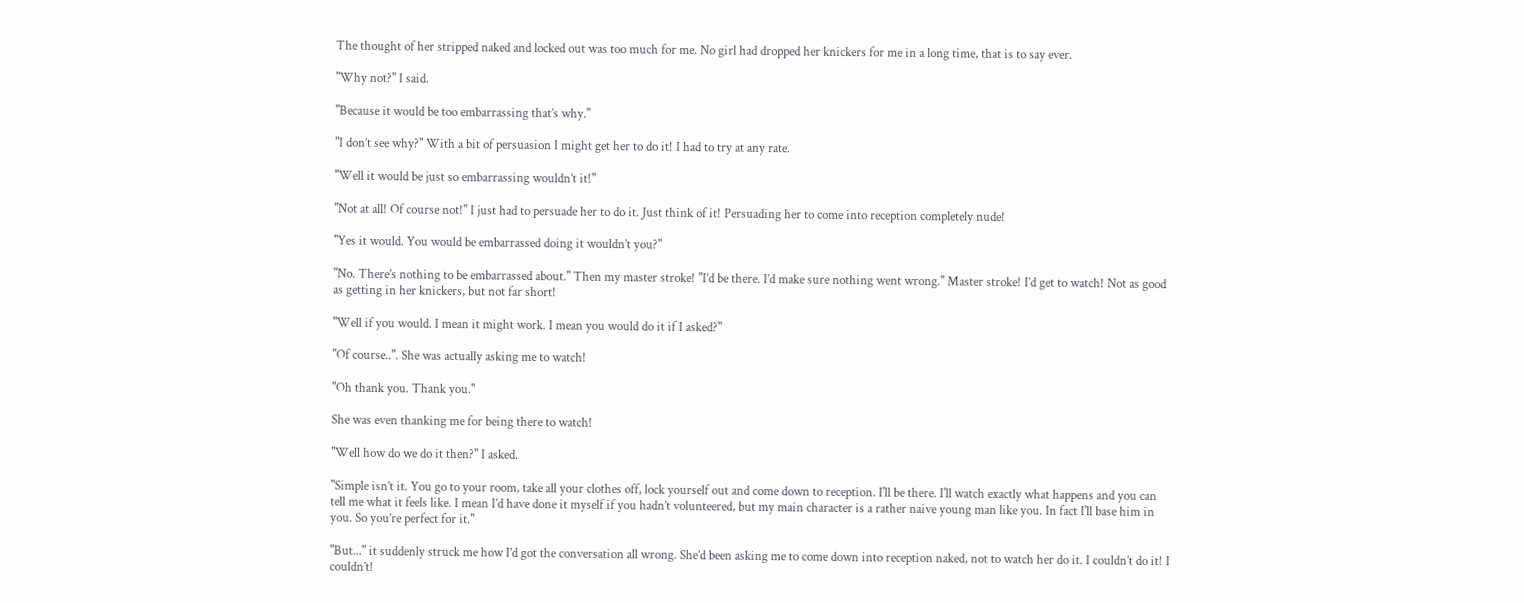The thought of her stripped naked and locked out was too much for me. No girl had dropped her knickers for me in a long time, that is to say ever.

"Why not?" I said.

"Because it would be too embarrassing that’s why."

"I don’t see why?" With a bit of persuasion I might get her to do it! I had to try at any rate.

"Well it would be just so embarrassing wouldn’t it!"

"Not at all! Of course not!" I just had to persuade her to do it. Just think of it! Persuading her to come into reception completely nude!

"Yes it would. You would be embarrassed doing it wouldn’t you?"

"No. There’s nothing to be embarrassed about." Then my master stroke! "I’d be there. I’d make sure nothing went wrong." Master stroke! I’d get to watch! Not as good as getting in her knickers, but not far short!

"Well if you would. I mean it might work. I mean you would do it if I asked?"

"Of course..". She was actually asking me to watch!

"Oh thank you. Thank you."

She was even thanking me for being there to watch!

"Well how do we do it then?" I asked.

"Simple isn’t it. You go to your room, take all your clothes off, lock yourself out and come down to reception. I'll be there. I'll watch exactly what happens and you can tell me what it feels like. I mean I’d have done it myself if you hadn’t volunteered, but my main character is a rather naive young man like you. In fact I'll base him in you. So you’re perfect for it."

"But..." it suddenly struck me how I’d got the conversation all wrong. She’d been asking me to come down into reception naked, not to watch her do it. I couldn’t do it! I couldn’t!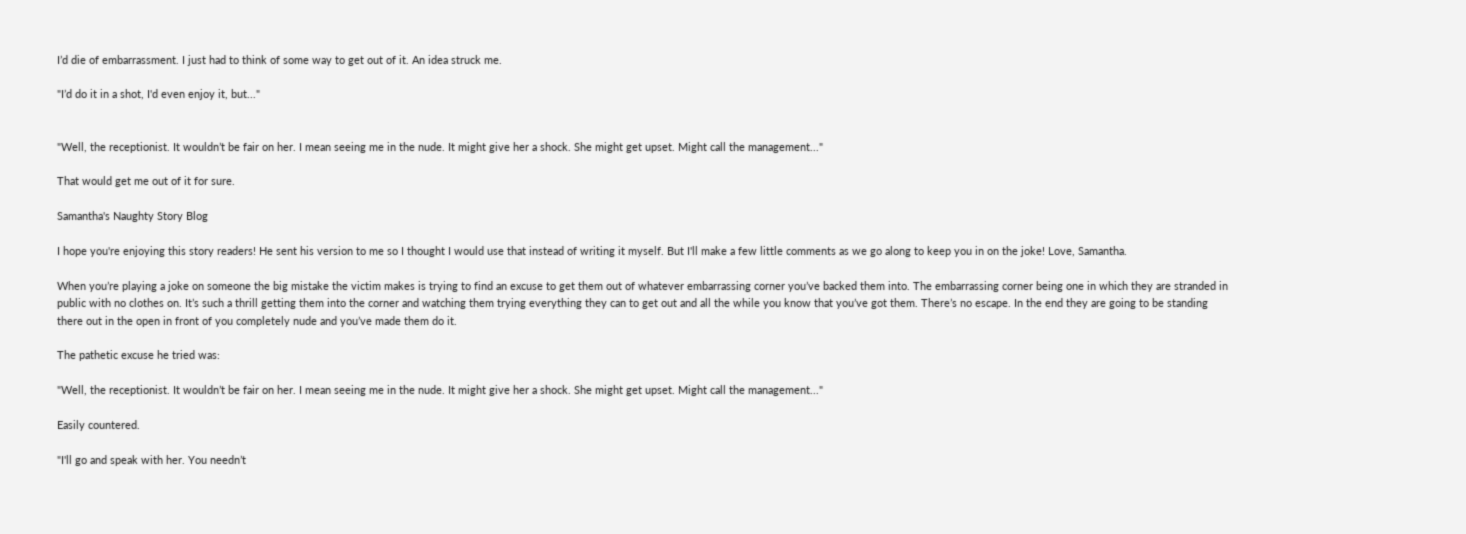I’d die of embarrassment. I just had to think of some way to get out of it. An idea struck me.

"I’d do it in a shot, I'd even enjoy it, but..."


"Well, the receptionist. It wouldn’t be fair on her. I mean seeing me in the nude. It might give her a shock. She might get upset. Might call the management..."

That would get me out of it for sure.

Samantha's Naughty Story Blog

I hope you're enjoying this story readers! He sent his version to me so I thought I would use that instead of writing it myself. But I'll make a few little comments as we go along to keep you in on the joke! Love, Samantha.

When you’re playing a joke on someone the big mistake the victim makes is trying to find an excuse to get them out of whatever embarrassing corner you’ve backed them into. The embarrassing corner being one in which they are stranded in public with no clothes on. It’s such a thrill getting them into the corner and watching them trying everything they can to get out and all the while you know that you’ve got them. There’s no escape. In the end they are going to be standing there out in the open in front of you completely nude and you’ve made them do it.

The pathetic excuse he tried was:

"Well, the receptionist. It wouldn’t be fair on her. I mean seeing me in the nude. It might give her a shock. She might get upset. Might call the management..."

Easily countered.

"I'll go and speak with her. You needn’t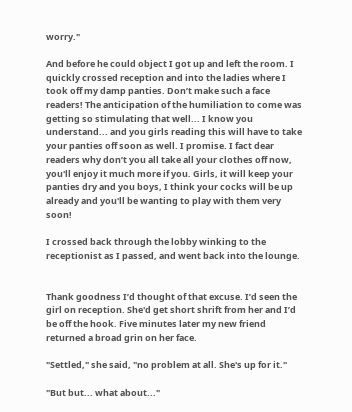worry."

And before he could object I got up and left the room. I quickly crossed reception and into the ladies where I took off my damp panties. Don’t make such a face readers! The anticipation of the humiliation to come was getting so stimulating that well... I know you understand... and you girls reading this will have to take your panties off soon as well. I promise. I fact dear readers why don’t you all take all your clothes off now, you'll enjoy it much more if you. Girls, it will keep your panties dry and you boys, I think your cocks will be up already and you'll be wanting to play with them very soon!

I crossed back through the lobby winking to the receptionist as I passed, and went back into the lounge.


Thank goodness I’d thought of that excuse. I’d seen the girl on reception. She'd get short shrift from her and I’d be off the hook. Five minutes later my new friend returned a broad grin on her face.

"Settled," she said, "no problem at all. She's up for it."

"But but... what about..."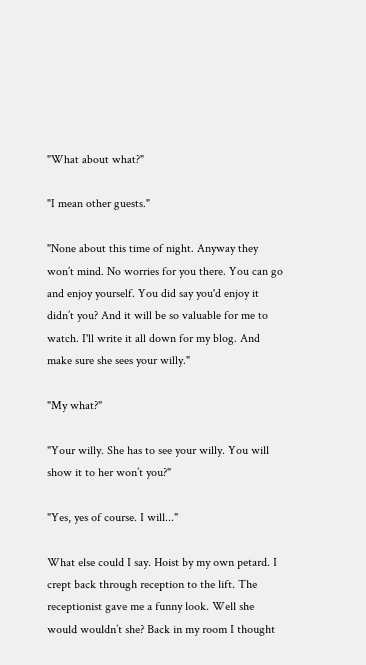"What about what?"

"I mean other guests."

"None about this time of night. Anyway they won’t mind. No worries for you there. You can go and enjoy yourself. You did say you'd enjoy it didn’t you? And it will be so valuable for me to watch. I'll write it all down for my blog. And make sure she sees your willy."

"My what?"

"Your willy. She has to see your willy. You will show it to her won’t you?"

"Yes, yes of course. I will..."

What else could I say. Hoist by my own petard. I crept back through reception to the lift. The receptionist gave me a funny look. Well she would wouldn’t she? Back in my room I thought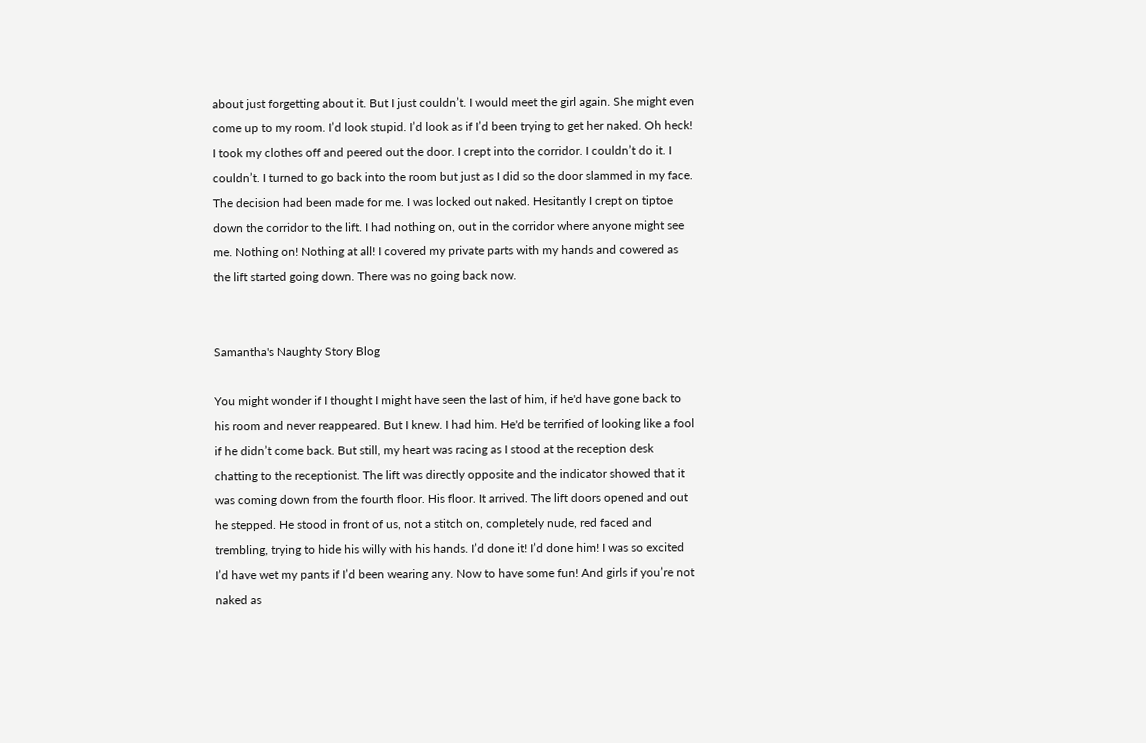about just forgetting about it. But I just couldn’t. I would meet the girl again. She might even come up to my room. I’d look stupid. I’d look as if I’d been trying to get her naked. Oh heck! I took my clothes off and peered out the door. I crept into the corridor. I couldn’t do it. I couldn’t. I turned to go back into the room but just as I did so the door slammed in my face. The decision had been made for me. I was locked out naked. Hesitantly I crept on tiptoe down the corridor to the lift. I had nothing on, out in the corridor where anyone might see me. Nothing on! Nothing at all! I covered my private parts with my hands and cowered as the lift started going down. There was no going back now.


Samantha's Naughty Story Blog

You might wonder if I thought I might have seen the last of him, if he'd have gone back to his room and never reappeared. But I knew. I had him. He'd be terrified of looking like a fool if he didn’t come back. But still, my heart was racing as I stood at the reception desk chatting to the receptionist. The lift was directly opposite and the indicator showed that it was coming down from the fourth floor. His floor. It arrived. The lift doors opened and out he stepped. He stood in front of us, not a stitch on, completely nude, red faced and trembling, trying to hide his willy with his hands. I’d done it! I’d done him! I was so excited I’d have wet my pants if I’d been wearing any. Now to have some fun! And girls if you’re not naked as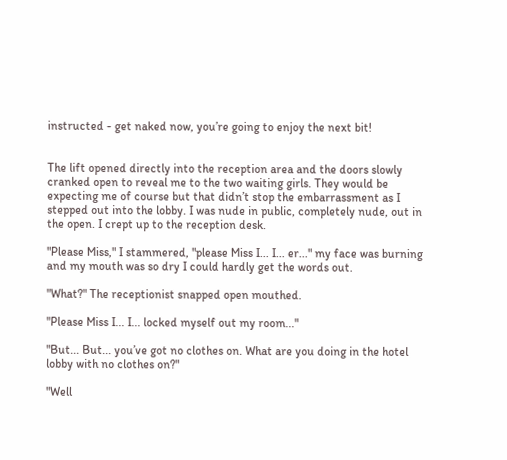instructed - get naked now, you’re going to enjoy the next bit!


The lift opened directly into the reception area and the doors slowly cranked open to reveal me to the two waiting girls. They would be expecting me of course but that didn’t stop the embarrassment as I stepped out into the lobby. I was nude in public, completely nude, out in the open. I crept up to the reception desk.

"Please Miss," I stammered, "please Miss I... I... er..." my face was burning and my mouth was so dry I could hardly get the words out.

"What?" The receptionist snapped open mouthed.

"Please Miss I... I... locked myself out my room..."

"But... But... you’ve got no clothes on. What are you doing in the hotel lobby with no clothes on?"

"Well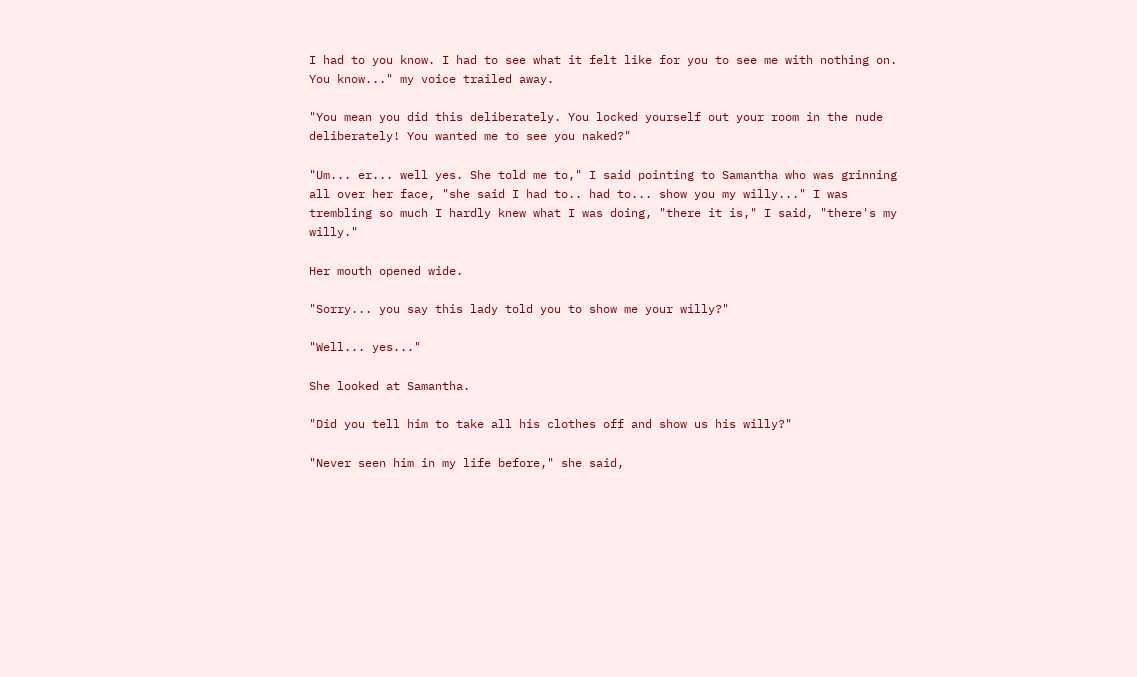I had to you know. I had to see what it felt like for you to see me with nothing on. You know..." my voice trailed away.

"You mean you did this deliberately. You locked yourself out your room in the nude deliberately! You wanted me to see you naked?"

"Um... er... well yes. She told me to," I said pointing to Samantha who was grinning all over her face, "she said I had to.. had to... show you my willy..." I was trembling so much I hardly knew what I was doing, "there it is," I said, "there's my willy."

Her mouth opened wide.

"Sorry... you say this lady told you to show me your willy?"

"Well... yes..."

She looked at Samantha.

"Did you tell him to take all his clothes off and show us his willy?"

"Never seen him in my life before," she said,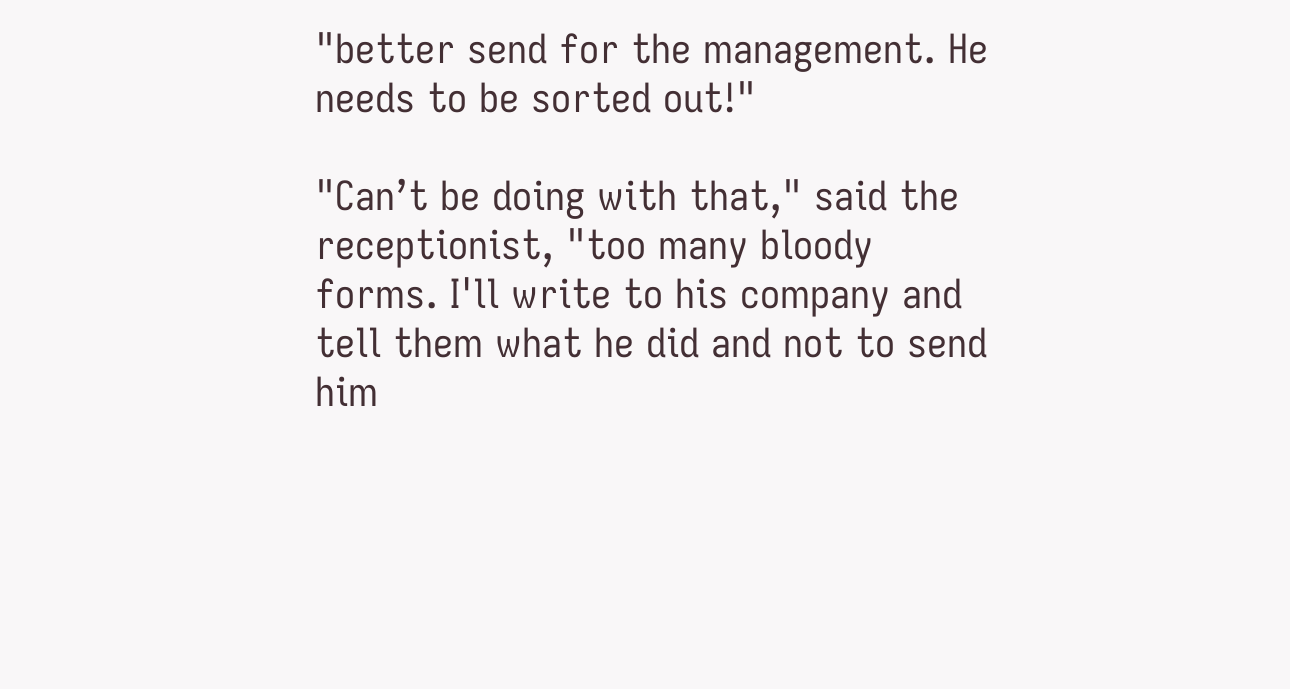"better send for the management. He needs to be sorted out!"

"Can’t be doing with that," said the receptionist, "too many bloody forms. I'll write to his company and tell them what he did and not to send him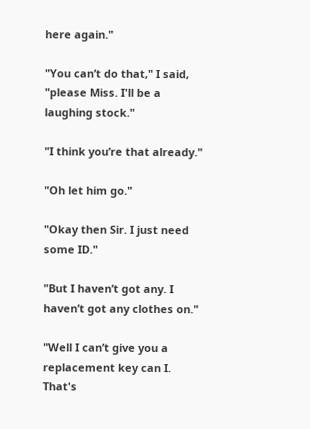here again."

"You can’t do that," I said, "please Miss. I'll be a laughing stock."

"I think you’re that already."

"Oh let him go."

"Okay then Sir. I just need some ID."

"But I haven’t got any. I haven’t got any clothes on."

"Well I can’t give you a replacement key can I. That's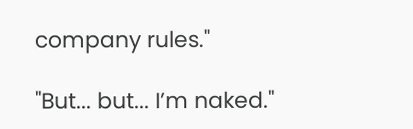company rules."

"But... but... I’m naked."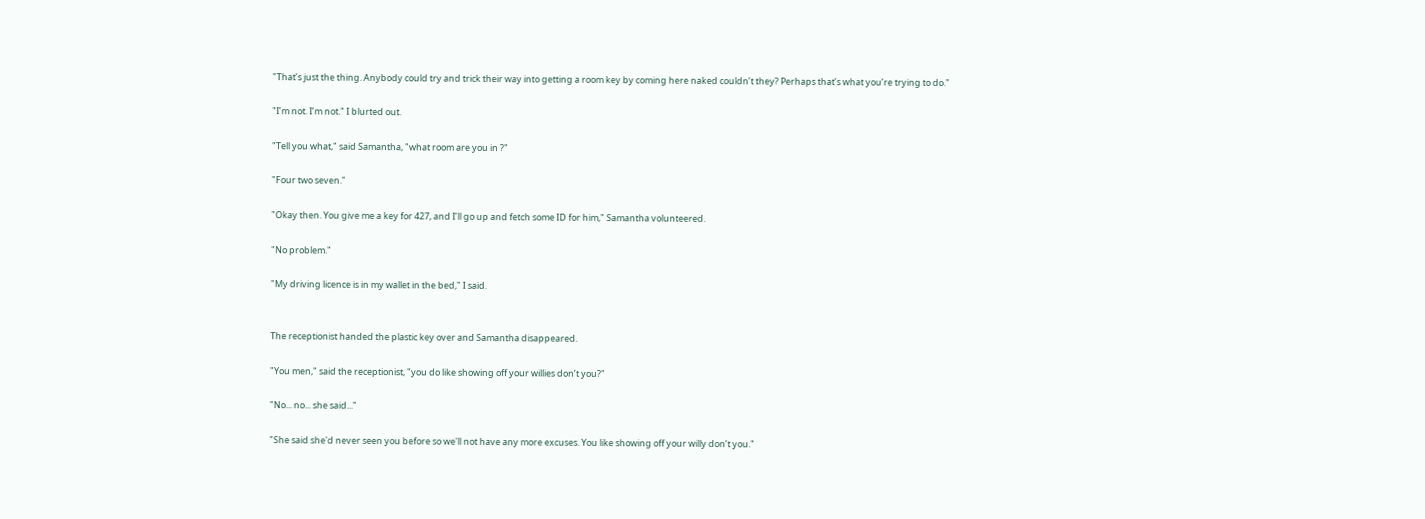"That’s just the thing. Anybody could try and trick their way into getting a room key by coming here naked couldn’t they? Perhaps that’s what you’re trying to do."

"I’m not. I’m not." I blurted out.

"Tell you what," said Samantha, "what room are you in ?"

"Four two seven."

"Okay then. You give me a key for 427, and I’ll go up and fetch some ID for him," Samantha volunteered.

"No problem."

"My driving licence is in my wallet in the bed," I said.


The receptionist handed the plastic key over and Samantha disappeared.

"You men," said the receptionist, "you do like showing off your willies don’t you?"

"No... no... she said..."

"She said she'd never seen you before so we'll not have any more excuses. You like showing off your willy don’t you."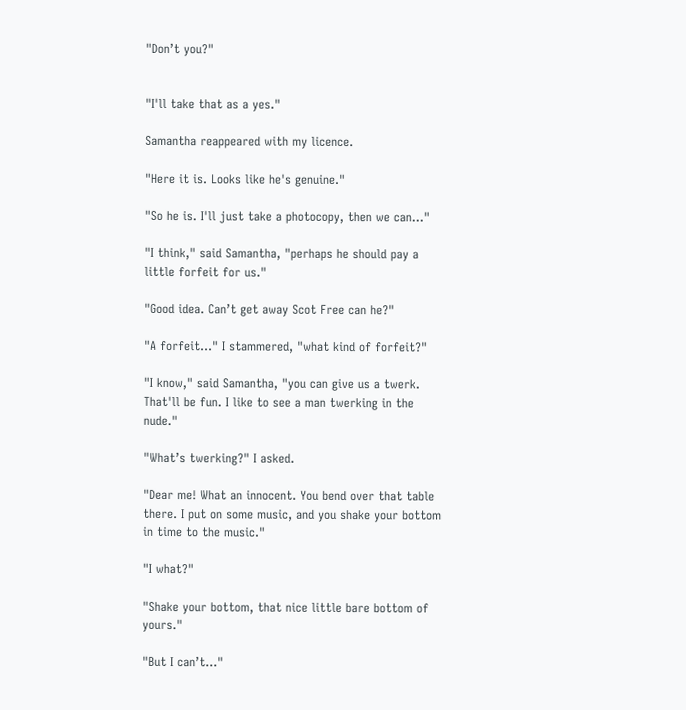"Don’t you?"


"I'll take that as a yes."

Samantha reappeared with my licence.

"Here it is. Looks like he's genuine."

"So he is. I'll just take a photocopy, then we can..."

"I think," said Samantha, "perhaps he should pay a little forfeit for us."

"Good idea. Can’t get away Scot Free can he?"

"A forfeit..." I stammered, "what kind of forfeit?"

"I know," said Samantha, "you can give us a twerk. That'll be fun. I like to see a man twerking in the nude."

"What’s twerking?" I asked.

"Dear me! What an innocent. You bend over that table there. I put on some music, and you shake your bottom in time to the music."

"I what?"

"Shake your bottom, that nice little bare bottom of yours."

"But I can’t..."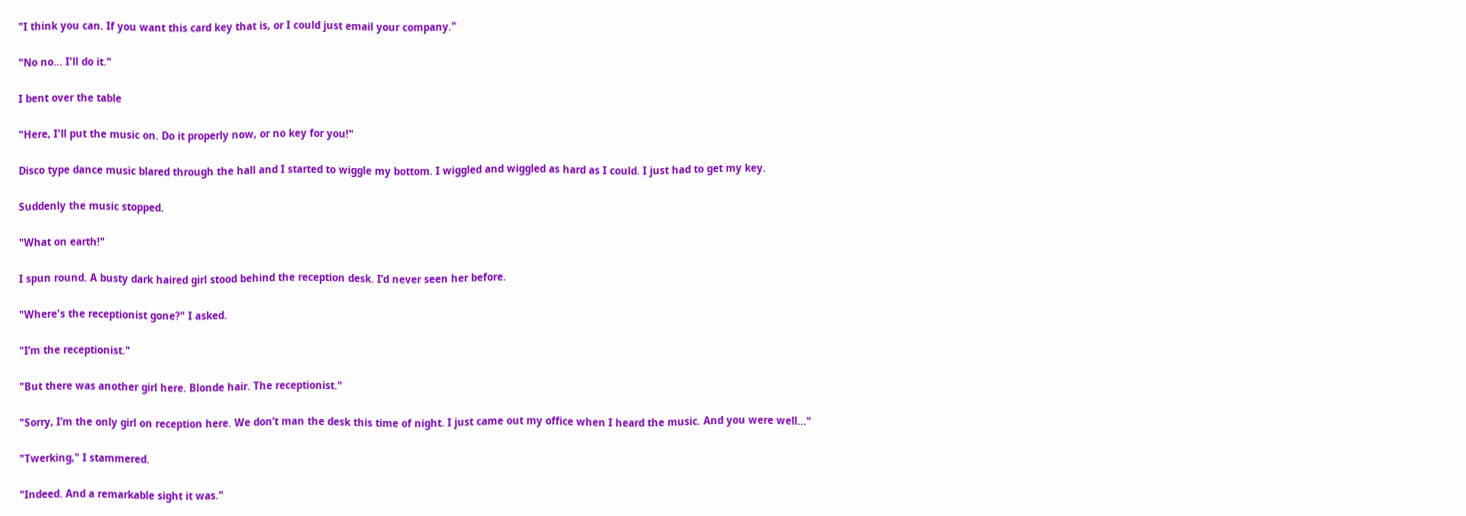"I think you can. If you want this card key that is, or I could just email your company."

"No no... I'll do it."

I bent over the table

"Here, I'll put the music on. Do it properly now, or no key for you!"

Disco type dance music blared through the hall and I started to wiggle my bottom. I wiggled and wiggled as hard as I could. I just had to get my key.

Suddenly the music stopped.

"What on earth!"

I spun round. A busty dark haired girl stood behind the reception desk. I’d never seen her before.

"Where's the receptionist gone?" I asked.

"I’m the receptionist."

"But there was another girl here. Blonde hair. The receptionist."

"Sorry, I’m the only girl on reception here. We don’t man the desk this time of night. I just came out my office when I heard the music. And you were well..."

"Twerking," I stammered.

"Indeed. And a remarkable sight it was."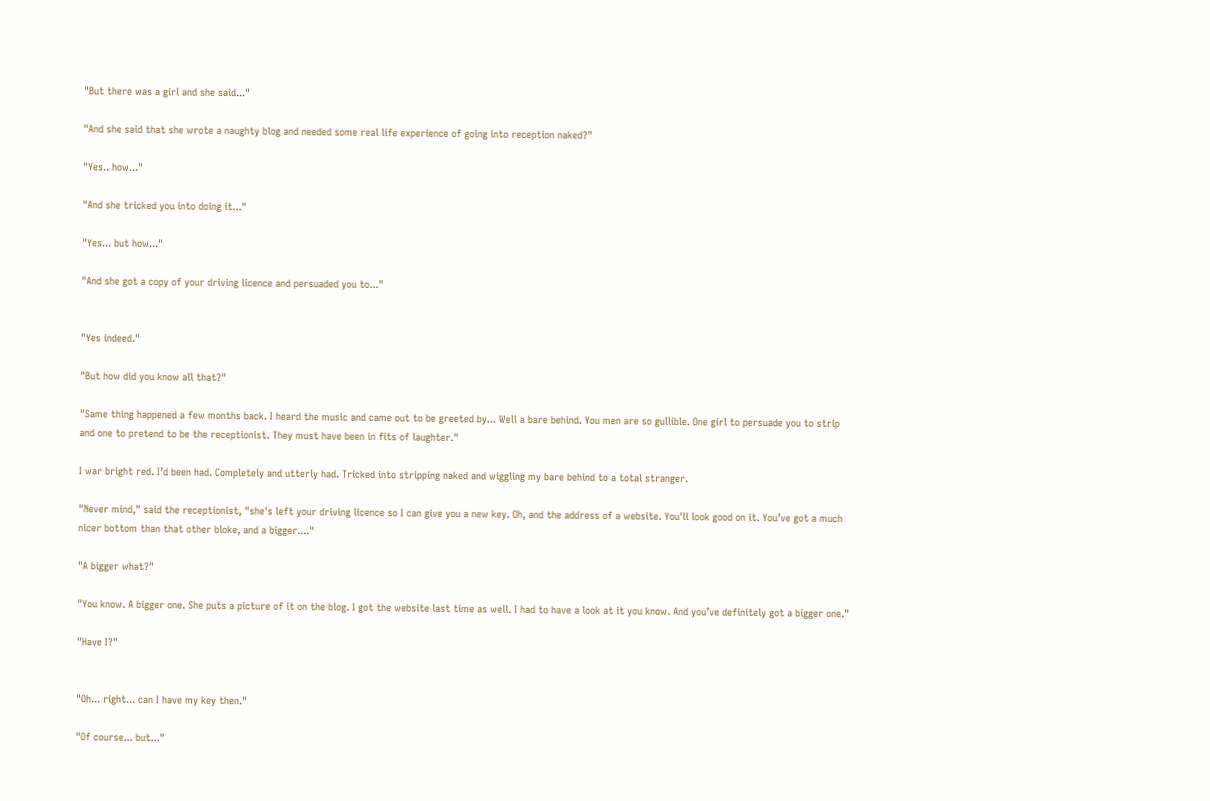"But there was a girl and she said..."

"And she said that she wrote a naughty blog and needed some real life experience of going into reception naked?"

"Yes.. how..."

"And she tricked you into doing it..."

"Yes... but how..."

"And she got a copy of your driving licence and persuaded you to..."


"Yes indeed."

"But how did you know all that?"

"Same thing happened a few months back. I heard the music and came out to be greeted by... Well a bare behind. You men are so gullible. One girl to persuade you to strip and one to pretend to be the receptionist. They must have been in fits of laughter."

I war bright red. I’d been had. Completely and utterly had. Tricked into stripping naked and wiggling my bare behind to a total stranger.

"Never mind," said the receptionist, "she's left your driving licence so I can give you a new key. Oh, and the address of a website. You'll look good on it. You’ve got a much nicer bottom than that other bloke, and a bigger...."

"A bigger what?"

"You know. A bigger one. She puts a picture of it on the blog. I got the website last time as well. I had to have a look at it you know. And you’ve definitely got a bigger one."

"Have I?"


"Oh... right... can I have my key then."

"Of course... but..."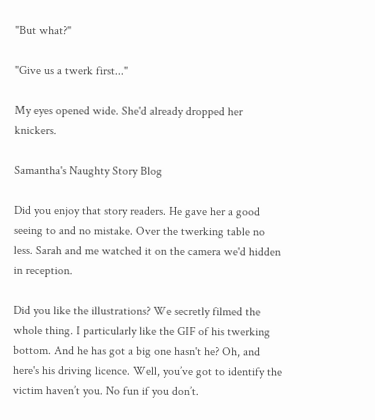"But what?"

"Give us a twerk first..."

My eyes opened wide. She'd already dropped her knickers.

Samantha's Naughty Story Blog

Did you enjoy that story readers. He gave her a good seeing to and no mistake. Over the twerking table no less. Sarah and me watched it on the camera we'd hidden in reception.

Did you like the illustrations? We secretly filmed the whole thing. I particularly like the GIF of his twerking bottom. And he has got a big one hasn't he? Oh, and here's his driving licence. Well, you’ve got to identify the victim haven’t you. No fun if you don’t.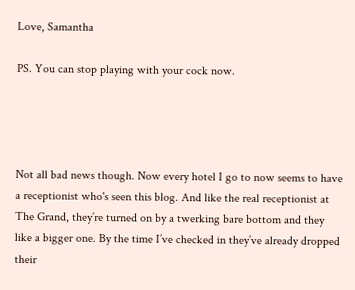Love, Samantha

PS. You can stop playing with your cock now.




Not all bad news though. Now every hotel I go to now seems to have a receptionist who's seen this blog. And like the real receptionist at The Grand, they’re turned on by a twerking bare bottom and they like a bigger one. By the time I’ve checked in they’ve already dropped their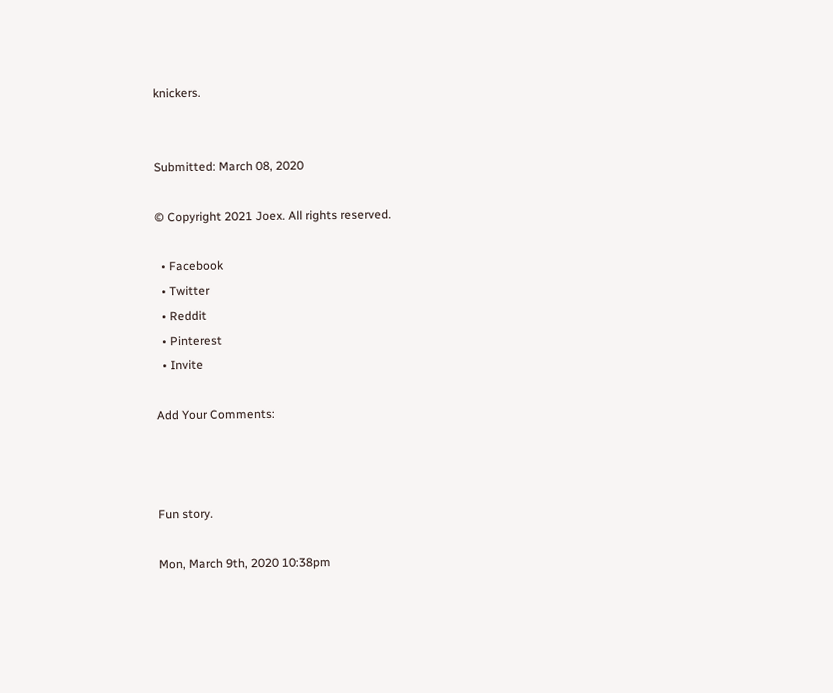knickers.


Submitted: March 08, 2020

© Copyright 2021 Joex. All rights reserved.

  • Facebook
  • Twitter
  • Reddit
  • Pinterest
  • Invite

Add Your Comments:



Fun story.

Mon, March 9th, 2020 10:38pm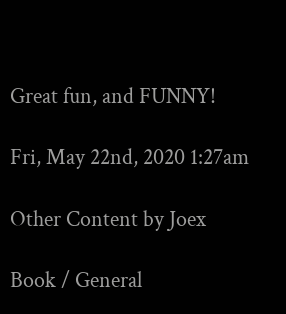Great fun, and FUNNY!

Fri, May 22nd, 2020 1:27am

Other Content by Joex

Book / General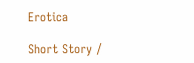Erotica

Short Story /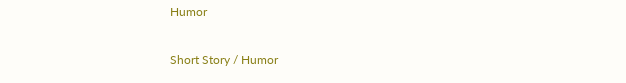Humor

Short Story / Humor